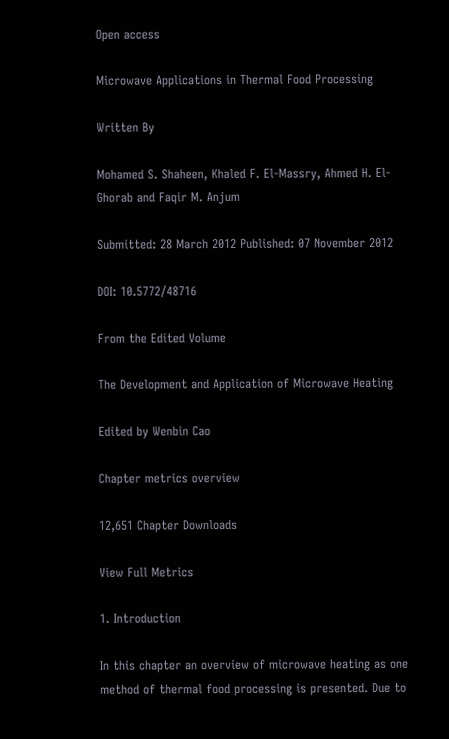Open access

Microwave Applications in Thermal Food Processing

Written By

Mohamed S. Shaheen, Khaled F. El-Massry, Ahmed H. El-Ghorab and Faqir M. Anjum

Submitted: 28 March 2012 Published: 07 November 2012

DOI: 10.5772/48716

From the Edited Volume

The Development and Application of Microwave Heating

Edited by Wenbin Cao

Chapter metrics overview

12,651 Chapter Downloads

View Full Metrics

1. Introduction

In this chapter an overview of microwave heating as one method of thermal food processing is presented. Due to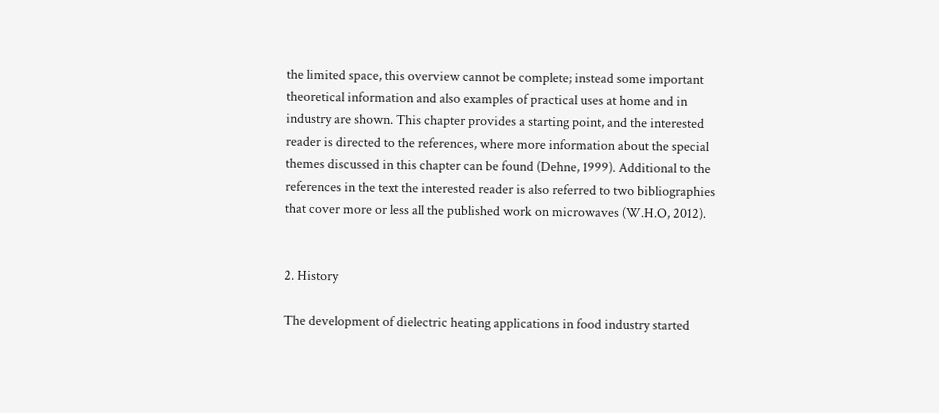the limited space, this overview cannot be complete; instead some important theoretical information and also examples of practical uses at home and in industry are shown. This chapter provides a starting point, and the interested reader is directed to the references, where more information about the special themes discussed in this chapter can be found (Dehne, 1999). Additional to the references in the text the interested reader is also referred to two bibliographies that cover more or less all the published work on microwaves (W.H.O, 2012).


2. History

The development of dielectric heating applications in food industry started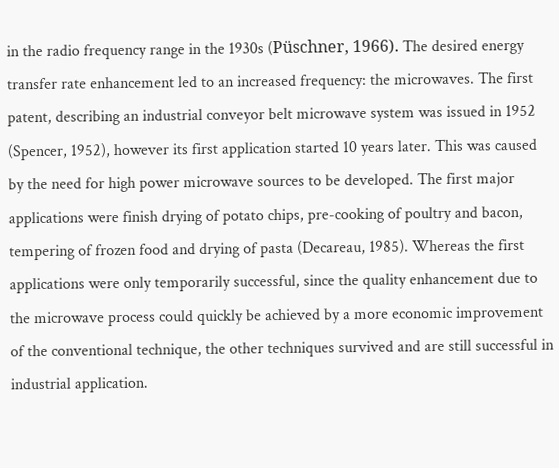in the radio frequency range in the 1930s (Püschner, 1966). The desired energy transfer rate enhancement led to an increased frequency: the microwaves. The first patent, describing an industrial conveyor belt microwave system was issued in 1952 (Spencer, 1952), however its first application started 10 years later. This was caused by the need for high power microwave sources to be developed. The first major applications were finish drying of potato chips, pre-cooking of poultry and bacon, tempering of frozen food and drying of pasta (Decareau, 1985). Whereas the first applications were only temporarily successful, since the quality enhancement due to the microwave process could quickly be achieved by a more economic improvement of the conventional technique, the other techniques survived and are still successful in industrial application.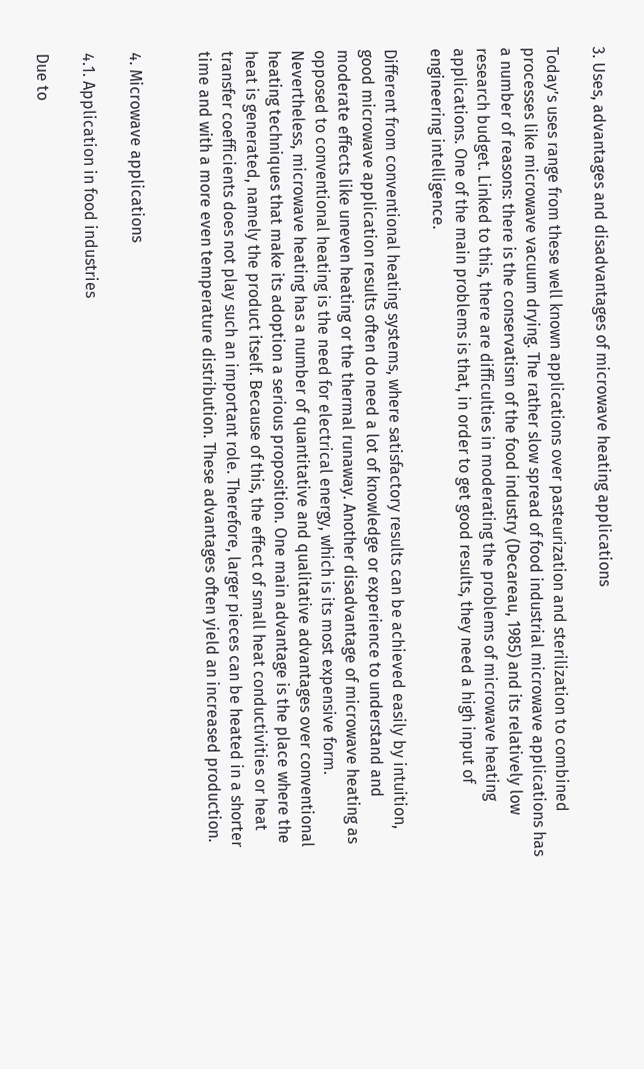3. Uses, advantages and disadvantages of microwave heating applications

Today’s uses range from these well known applications over pasteurization and sterilization to combined processes like microwave vacuum drying. The rather slow spread of food industrial microwave applications has a number of reasons: there is the conservatism of the food industry (Decareau, 1985) and its relatively low research budget. Linked to this, there are difficulties in moderating the problems of microwave heating applications. One of the main problems is that, in order to get good results, they need a high input of engineering intelligence.

Different from conventional heating systems, where satisfactory results can be achieved easily by intuition, good microwave application results often do need a lot of knowledge or experience to understand and moderate effects like uneven heating or the thermal runaway. Another disadvantage of microwave heating as opposed to conventional heating is the need for electrical energy, which is its most expensive form. Nevertheless, microwave heating has a number of quantitative and qualitative advantages over conventional heating techniques that make its adoption a serious proposition. One main advantage is the place where the heat is generated, namely the product itself. Because of this, the effect of small heat conductivities or heat transfer coefficients does not play such an important role. Therefore, larger pieces can be heated in a shorter time and with a more even temperature distribution. These advantages often yield an increased production.


4. Microwave applications

4.1. Application in food industries

Due to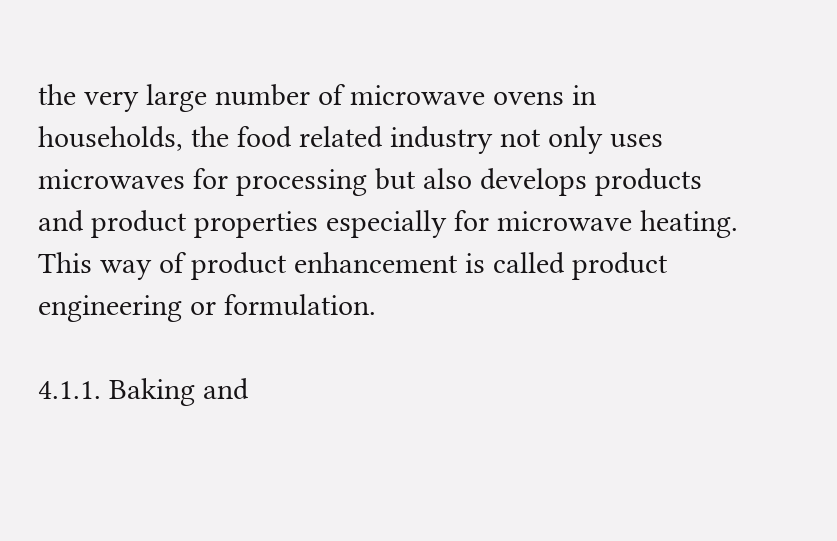the very large number of microwave ovens in households, the food related industry not only uses microwaves for processing but also develops products and product properties especially for microwave heating. This way of product enhancement is called product engineering or formulation.

4.1.1. Baking and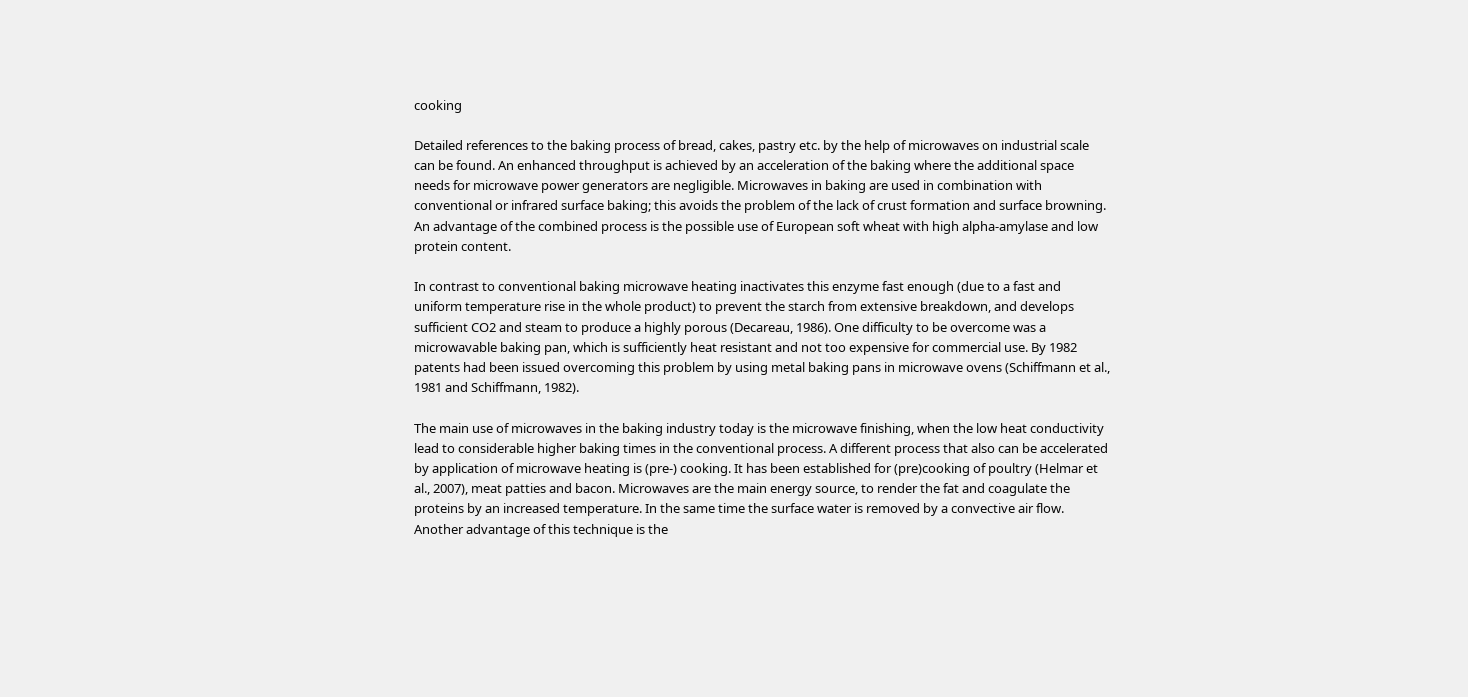cooking

Detailed references to the baking process of bread, cakes, pastry etc. by the help of microwaves on industrial scale can be found. An enhanced throughput is achieved by an acceleration of the baking where the additional space needs for microwave power generators are negligible. Microwaves in baking are used in combination with conventional or infrared surface baking; this avoids the problem of the lack of crust formation and surface browning. An advantage of the combined process is the possible use of European soft wheat with high alpha-amylase and low protein content.

In contrast to conventional baking microwave heating inactivates this enzyme fast enough (due to a fast and uniform temperature rise in the whole product) to prevent the starch from extensive breakdown, and develops sufficient CO2 and steam to produce a highly porous (Decareau, 1986). One difficulty to be overcome was a microwavable baking pan, which is sufficiently heat resistant and not too expensive for commercial use. By 1982 patents had been issued overcoming this problem by using metal baking pans in microwave ovens (Schiffmann et al., 1981 and Schiffmann, 1982).

The main use of microwaves in the baking industry today is the microwave finishing, when the low heat conductivity lead to considerable higher baking times in the conventional process. A different process that also can be accelerated by application of microwave heating is (pre-) cooking. It has been established for (pre)cooking of poultry (Helmar et al., 2007), meat patties and bacon. Microwaves are the main energy source, to render the fat and coagulate the proteins by an increased temperature. In the same time the surface water is removed by a convective air flow. Another advantage of this technique is the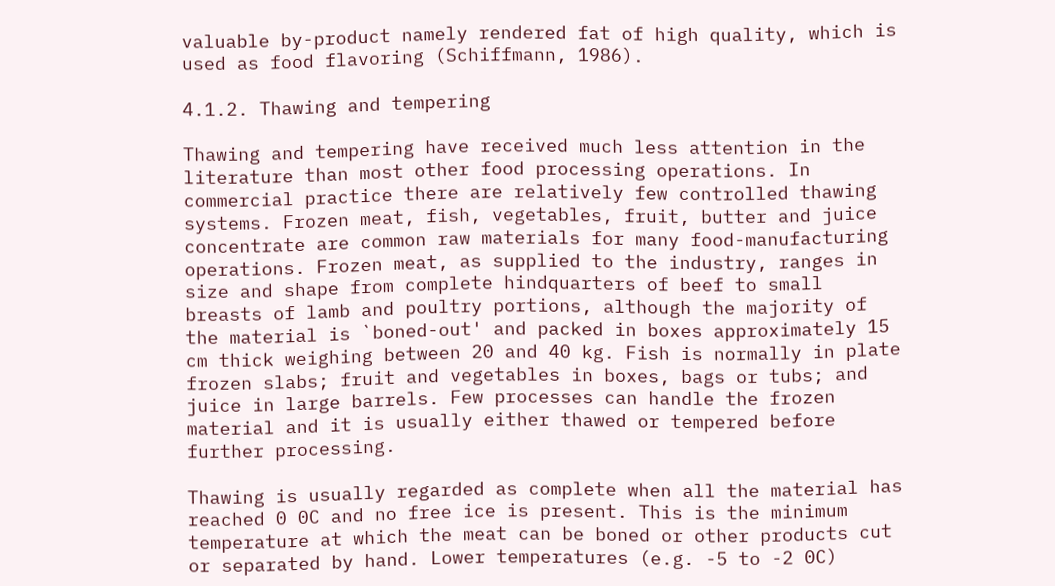valuable by-product namely rendered fat of high quality, which is used as food flavoring (Schiffmann, 1986).

4.1.2. Thawing and tempering

Thawing and tempering have received much less attention in the literature than most other food processing operations. In commercial practice there are relatively few controlled thawing systems. Frozen meat, fish, vegetables, fruit, butter and juice concentrate are common raw materials for many food-manufacturing operations. Frozen meat, as supplied to the industry, ranges in size and shape from complete hindquarters of beef to small breasts of lamb and poultry portions, although the majority of the material is `boned-out' and packed in boxes approximately 15 cm thick weighing between 20 and 40 kg. Fish is normally in plate frozen slabs; fruit and vegetables in boxes, bags or tubs; and juice in large barrels. Few processes can handle the frozen material and it is usually either thawed or tempered before further processing.

Thawing is usually regarded as complete when all the material has reached 0 0C and no free ice is present. This is the minimum temperature at which the meat can be boned or other products cut or separated by hand. Lower temperatures (e.g. -5 to -2 0C)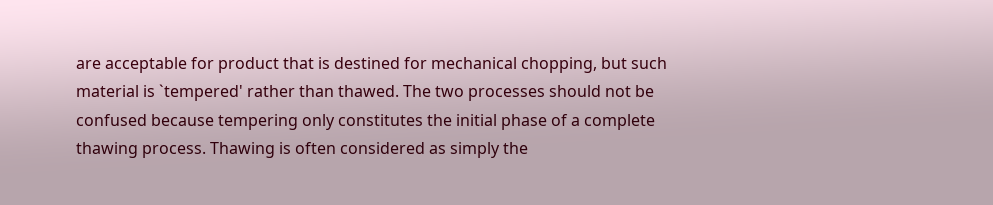are acceptable for product that is destined for mechanical chopping, but such material is `tempered' rather than thawed. The two processes should not be confused because tempering only constitutes the initial phase of a complete thawing process. Thawing is often considered as simply the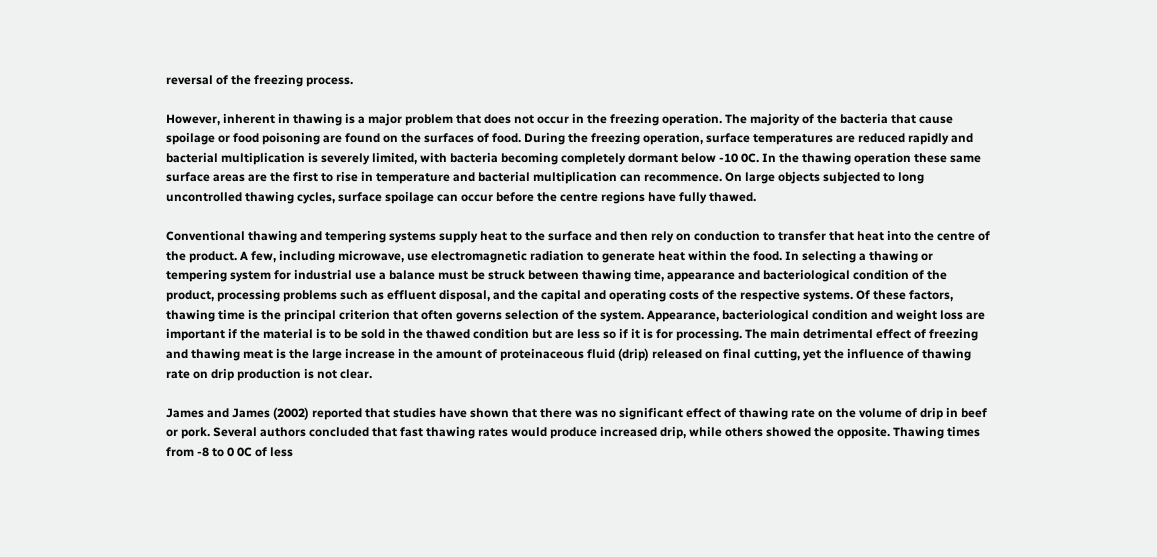reversal of the freezing process.

However, inherent in thawing is a major problem that does not occur in the freezing operation. The majority of the bacteria that cause spoilage or food poisoning are found on the surfaces of food. During the freezing operation, surface temperatures are reduced rapidly and bacterial multiplication is severely limited, with bacteria becoming completely dormant below -10 0C. In the thawing operation these same surface areas are the first to rise in temperature and bacterial multiplication can recommence. On large objects subjected to long uncontrolled thawing cycles, surface spoilage can occur before the centre regions have fully thawed.

Conventional thawing and tempering systems supply heat to the surface and then rely on conduction to transfer that heat into the centre of the product. A few, including microwave, use electromagnetic radiation to generate heat within the food. In selecting a thawing or tempering system for industrial use a balance must be struck between thawing time, appearance and bacteriological condition of the product, processing problems such as effluent disposal, and the capital and operating costs of the respective systems. Of these factors, thawing time is the principal criterion that often governs selection of the system. Appearance, bacteriological condition and weight loss are important if the material is to be sold in the thawed condition but are less so if it is for processing. The main detrimental effect of freezing and thawing meat is the large increase in the amount of proteinaceous fluid (drip) released on final cutting, yet the influence of thawing rate on drip production is not clear.

James and James (2002) reported that studies have shown that there was no significant effect of thawing rate on the volume of drip in beef or pork. Several authors concluded that fast thawing rates would produce increased drip, while others showed the opposite. Thawing times from -8 to 0 0C of less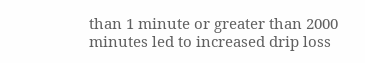than 1 minute or greater than 2000 minutes led to increased drip loss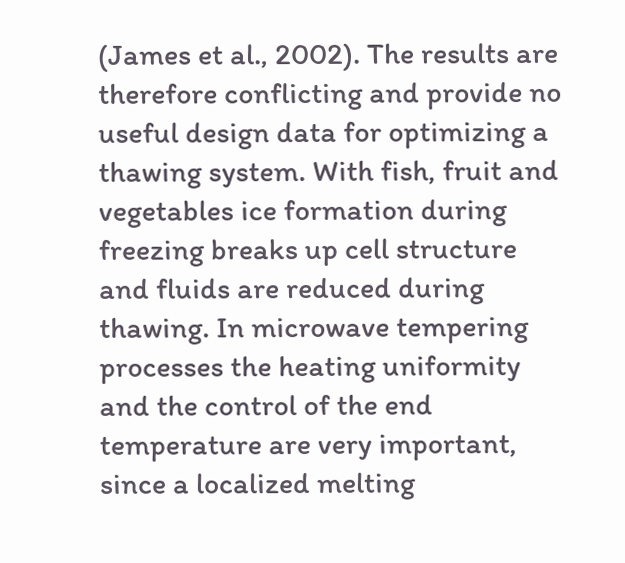(James et al., 2002). The results are therefore conflicting and provide no useful design data for optimizing a thawing system. With fish, fruit and vegetables ice formation during freezing breaks up cell structure and fluids are reduced during thawing. In microwave tempering processes the heating uniformity and the control of the end temperature are very important, since a localized melting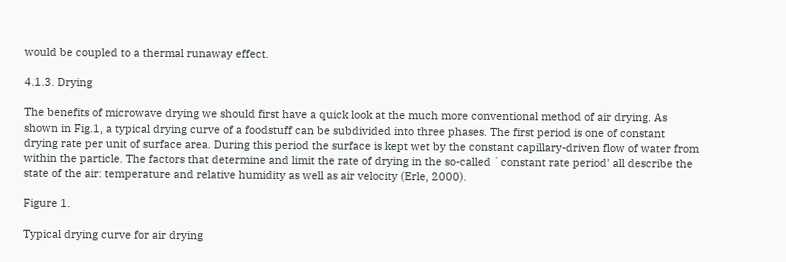would be coupled to a thermal runaway effect.

4.1.3. Drying

The benefits of microwave drying we should first have a quick look at the much more conventional method of air drying. As shown in Fig.1, a typical drying curve of a foodstuff can be subdivided into three phases. The first period is one of constant drying rate per unit of surface area. During this period the surface is kept wet by the constant capillary-driven flow of water from within the particle. The factors that determine and limit the rate of drying in the so-called `constant rate period' all describe the state of the air: temperature and relative humidity as well as air velocity (Erle, 2000).

Figure 1.

Typical drying curve for air drying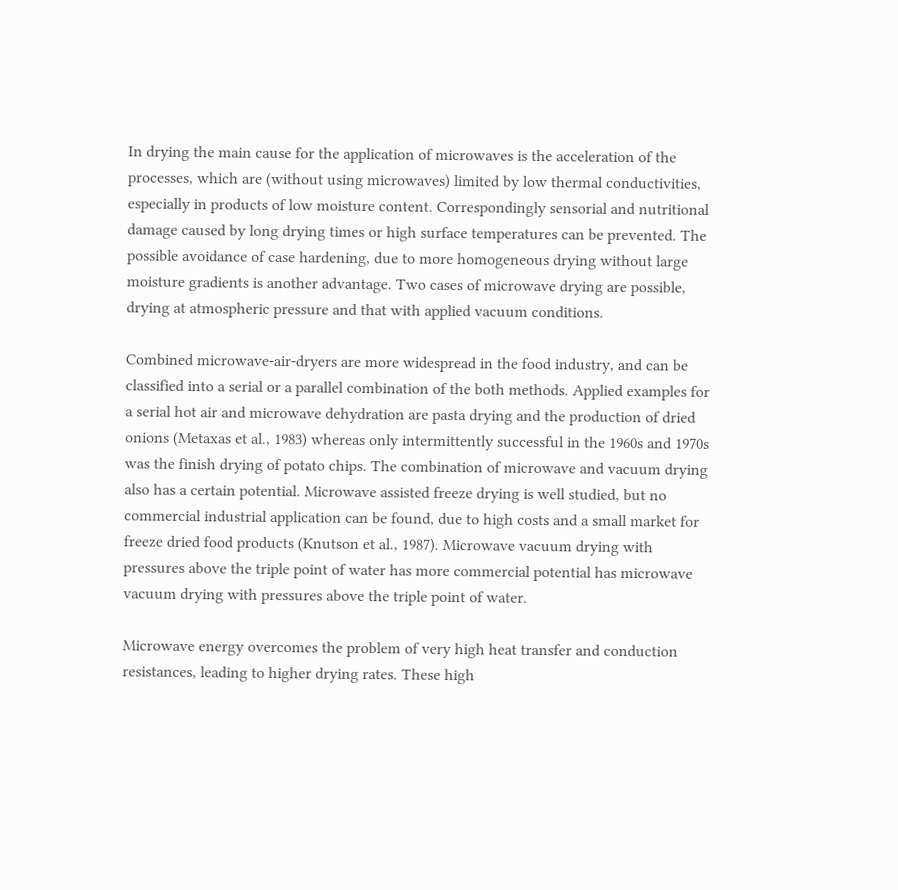In drying the main cause for the application of microwaves is the acceleration of the processes, which are (without using microwaves) limited by low thermal conductivities, especially in products of low moisture content. Correspondingly sensorial and nutritional damage caused by long drying times or high surface temperatures can be prevented. The possible avoidance of case hardening, due to more homogeneous drying without large moisture gradients is another advantage. Two cases of microwave drying are possible, drying at atmospheric pressure and that with applied vacuum conditions.

Combined microwave-air-dryers are more widespread in the food industry, and can be classified into a serial or a parallel combination of the both methods. Applied examples for a serial hot air and microwave dehydration are pasta drying and the production of dried onions (Metaxas et al., 1983) whereas only intermittently successful in the 1960s and 1970s was the finish drying of potato chips. The combination of microwave and vacuum drying also has a certain potential. Microwave assisted freeze drying is well studied, but no commercial industrial application can be found, due to high costs and a small market for freeze dried food products (Knutson et al., 1987). Microwave vacuum drying with pressures above the triple point of water has more commercial potential has microwave vacuum drying with pressures above the triple point of water.

Microwave energy overcomes the problem of very high heat transfer and conduction resistances, leading to higher drying rates. These high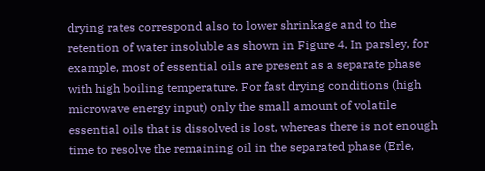drying rates correspond also to lower shrinkage and to the retention of water insoluble as shown in Figure 4. In parsley, for example, most of essential oils are present as a separate phase with high boiling temperature. For fast drying conditions (high microwave energy input) only the small amount of volatile essential oils that is dissolved is lost, whereas there is not enough time to resolve the remaining oil in the separated phase (Erle,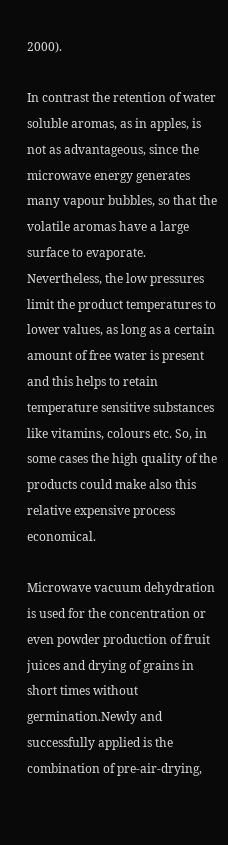2000).

In contrast the retention of water soluble aromas, as in apples, is not as advantageous, since the microwave energy generates many vapour bubbles, so that the volatile aromas have a large surface to evaporate. Nevertheless, the low pressures limit the product temperatures to lower values, as long as a certain amount of free water is present and this helps to retain temperature sensitive substances like vitamins, colours etc. So, in some cases the high quality of the products could make also this relative expensive process economical.

Microwave vacuum dehydration is used for the concentration or even powder production of fruit juices and drying of grains in short times without germination.Newly and successfully applied is the combination of pre-air-drying,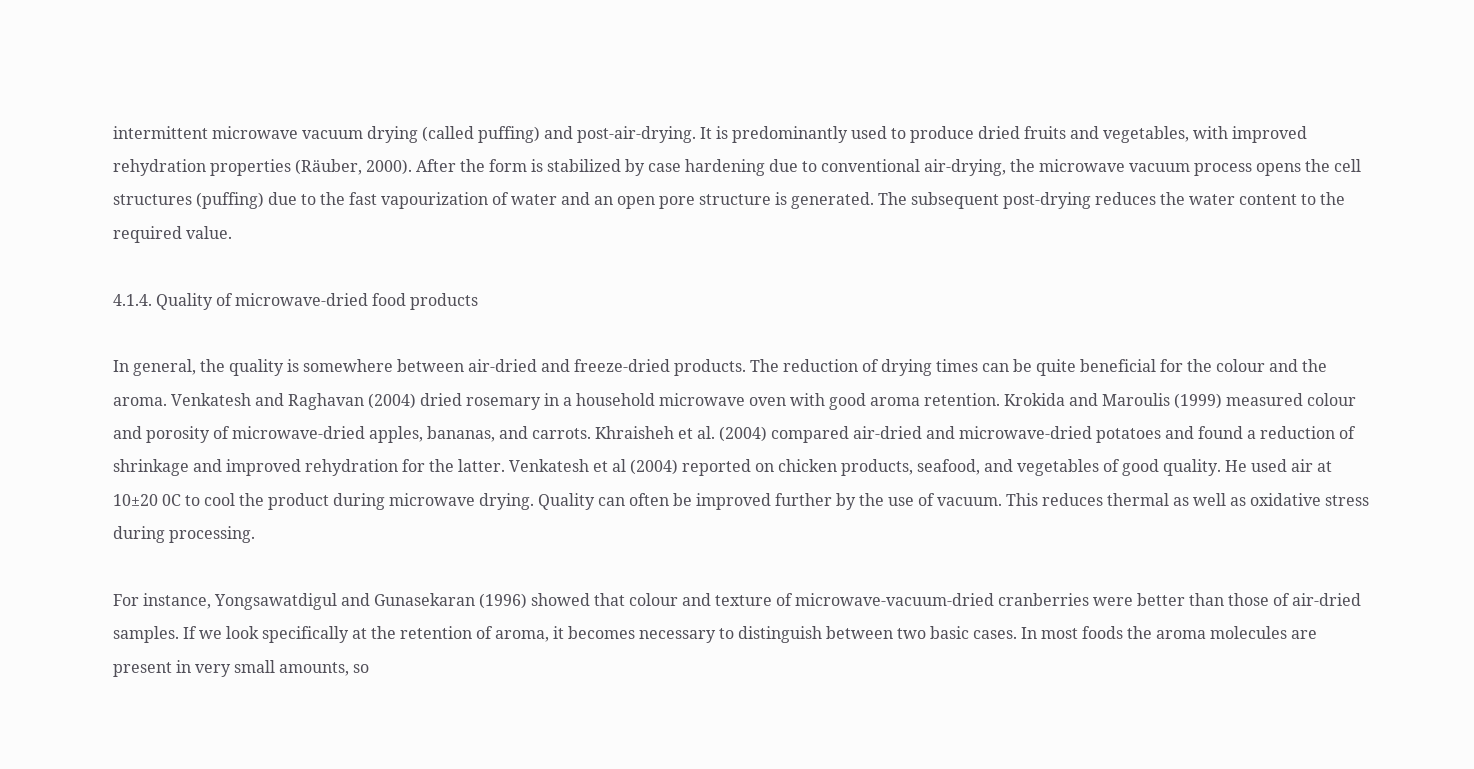intermittent microwave vacuum drying (called puffing) and post-air-drying. It is predominantly used to produce dried fruits and vegetables, with improved rehydration properties (Räuber, 2000). After the form is stabilized by case hardening due to conventional air-drying, the microwave vacuum process opens the cell structures (puffing) due to the fast vapourization of water and an open pore structure is generated. The subsequent post-drying reduces the water content to the required value.

4.1.4. Quality of microwave-dried food products

In general, the quality is somewhere between air-dried and freeze-dried products. The reduction of drying times can be quite beneficial for the colour and the aroma. Venkatesh and Raghavan (2004) dried rosemary in a household microwave oven with good aroma retention. Krokida and Maroulis (1999) measured colour and porosity of microwave-dried apples, bananas, and carrots. Khraisheh et al. (2004) compared air-dried and microwave-dried potatoes and found a reduction of shrinkage and improved rehydration for the latter. Venkatesh et al (2004) reported on chicken products, seafood, and vegetables of good quality. He used air at 10±20 0C to cool the product during microwave drying. Quality can often be improved further by the use of vacuum. This reduces thermal as well as oxidative stress during processing.

For instance, Yongsawatdigul and Gunasekaran (1996) showed that colour and texture of microwave-vacuum-dried cranberries were better than those of air-dried samples. If we look specifically at the retention of aroma, it becomes necessary to distinguish between two basic cases. In most foods the aroma molecules are present in very small amounts, so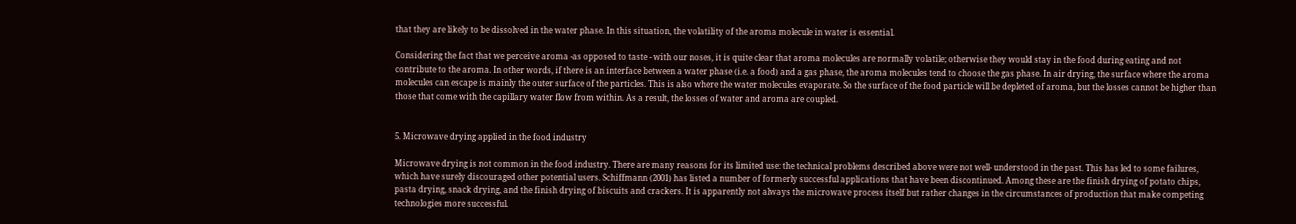that they are likely to be dissolved in the water phase. In this situation, the volatility of the aroma molecule in water is essential.

Considering the fact that we perceive aroma -as opposed to taste - with our noses, it is quite clear that aroma molecules are normally volatile; otherwise they would stay in the food during eating and not contribute to the aroma. In other words, if there is an interface between a water phase (i.e. a food) and a gas phase, the aroma molecules tend to choose the gas phase. In air drying, the surface where the aroma molecules can escape is mainly the outer surface of the particles. This is also where the water molecules evaporate. So the surface of the food particle will be depleted of aroma, but the losses cannot be higher than those that come with the capillary water flow from within. As a result, the losses of water and aroma are coupled.


5. Microwave drying applied in the food industry

Microwave drying is not common in the food industry. There are many reasons for its limited use: the technical problems described above were not well- understood in the past. This has led to some failures, which have surely discouraged other potential users. Schiffmann (2001) has listed a number of formerly successful applications that have been discontinued. Among these are the finish drying of potato chips, pasta drying, snack drying, and the finish drying of biscuits and crackers. It is apparently not always the microwave process itself but rather changes in the circumstances of production that make competing technologies more successful.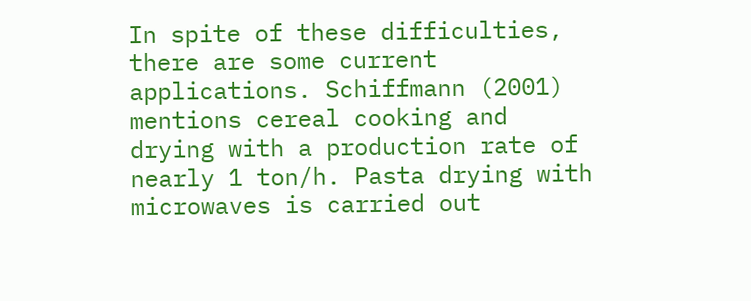In spite of these difficulties, there are some current applications. Schiffmann (2001) mentions cereal cooking and drying with a production rate of nearly 1 ton/h. Pasta drying with microwaves is carried out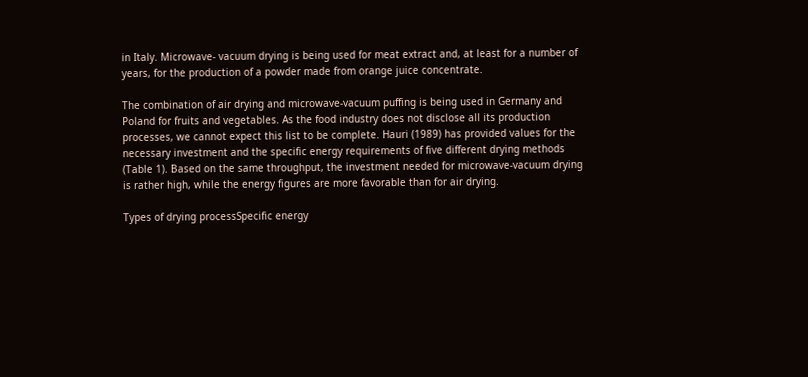in Italy. Microwave- vacuum drying is being used for meat extract and, at least for a number of years, for the production of a powder made from orange juice concentrate.

The combination of air drying and microwave-vacuum puffing is being used in Germany and Poland for fruits and vegetables. As the food industry does not disclose all its production processes, we cannot expect this list to be complete. Hauri (1989) has provided values for the necessary investment and the specific energy requirements of five different drying methods (Table 1). Based on the same throughput, the investment needed for microwave-vacuum drying is rather high, while the energy figures are more favorable than for air drying.

Types of drying processSpecific energy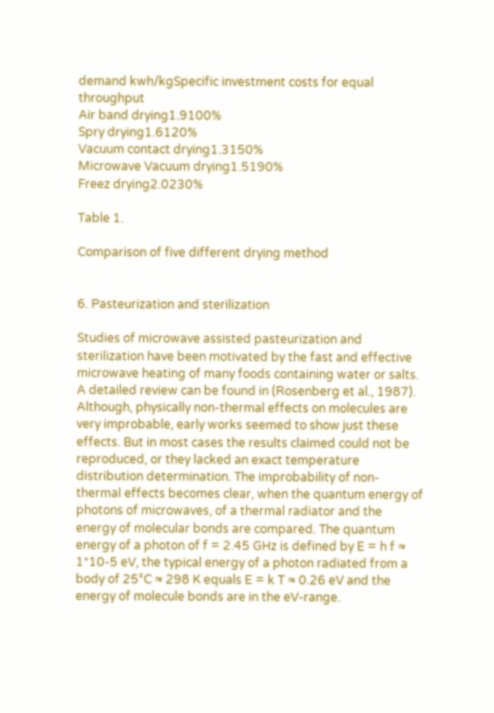demand kwh/kgSpecific investment costs for equal throughput
Air band drying1.9100%
Spry drying1.6120%
Vacuum contact drying1.3150%
Microwave Vacuum drying1.5190%
Freez drying2.0230%

Table 1.

Comparison of five different drying method


6. Pasteurization and sterilization

Studies of microwave assisted pasteurization and sterilization have been motivated by the fast and effective microwave heating of many foods containing water or salts. A detailed review can be found in (Rosenberg et al., 1987). Although, physically non-thermal effects on molecules are very improbable, early works seemed to show just these effects. But in most cases the results claimed could not be reproduced, or they lacked an exact temperature distribution determination. The improbability of non-thermal effects becomes clear, when the quantum energy of photons of microwaves, of a thermal radiator and the energy of molecular bonds are compared. The quantum energy of a photon of f = 2.45 GHz is defined by E = h f ≈ 1*10-5 eV, the typical energy of a photon radiated from a body of 25°C ≈ 298 K equals E = k T ≈ 0.26 eV and the energy of molecule bonds are in the eV-range.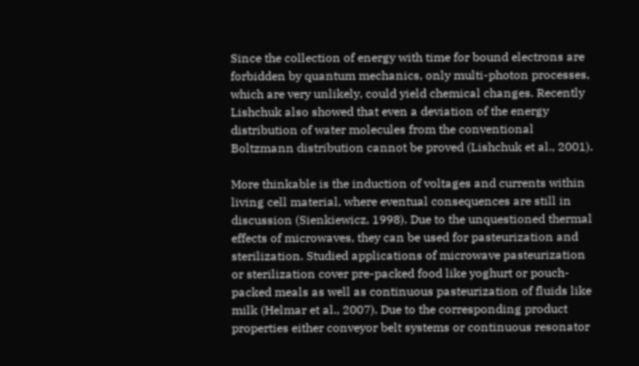Since the collection of energy with time for bound electrons are forbidden by quantum mechanics, only multi-photon processes, which are very unlikely, could yield chemical changes. Recently Lishchuk also showed that even a deviation of the energy distribution of water molecules from the conventional Boltzmann distribution cannot be proved (Lishchuk et al., 2001).

More thinkable is the induction of voltages and currents within living cell material, where eventual consequences are still in discussion (Sienkiewicz, 1998). Due to the unquestioned thermal effects of microwaves, they can be used for pasteurization and sterilization. Studied applications of microwave pasteurization or sterilization cover pre-packed food like yoghurt or pouch-packed meals as well as continuous pasteurization of fluids like milk (Helmar et al., 2007). Due to the corresponding product properties either conveyor belt systems or continuous resonator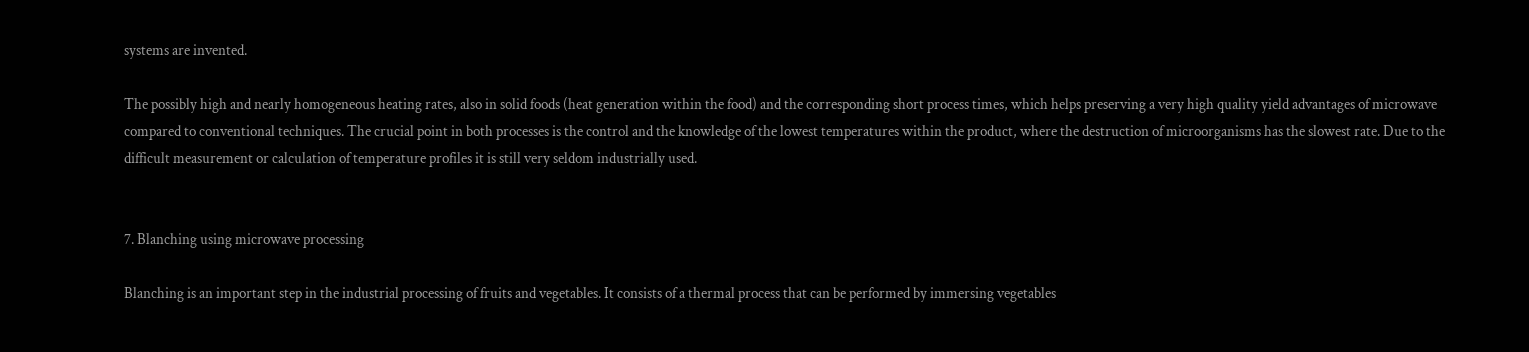systems are invented.

The possibly high and nearly homogeneous heating rates, also in solid foods (heat generation within the food) and the corresponding short process times, which helps preserving a very high quality yield advantages of microwave compared to conventional techniques. The crucial point in both processes is the control and the knowledge of the lowest temperatures within the product, where the destruction of microorganisms has the slowest rate. Due to the difficult measurement or calculation of temperature profiles it is still very seldom industrially used.


7. Blanching using microwave processing

Blanching is an important step in the industrial processing of fruits and vegetables. It consists of a thermal process that can be performed by immersing vegetables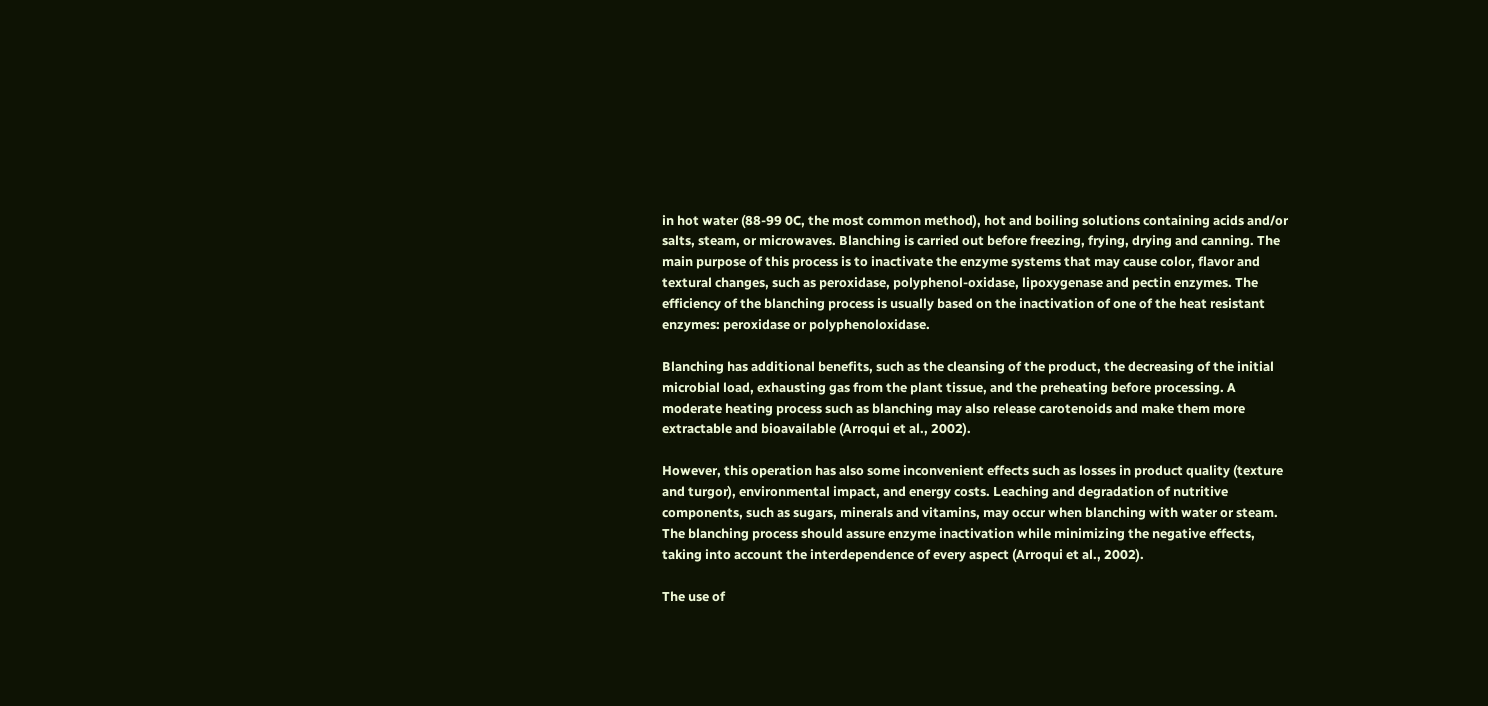in hot water (88-99 0C, the most common method), hot and boiling solutions containing acids and/or salts, steam, or microwaves. Blanching is carried out before freezing, frying, drying and canning. The main purpose of this process is to inactivate the enzyme systems that may cause color, flavor and textural changes, such as peroxidase, polyphenol-oxidase, lipoxygenase and pectin enzymes. The efficiency of the blanching process is usually based on the inactivation of one of the heat resistant enzymes: peroxidase or polyphenoloxidase.

Blanching has additional benefits, such as the cleansing of the product, the decreasing of the initial microbial load, exhausting gas from the plant tissue, and the preheating before processing. A moderate heating process such as blanching may also release carotenoids and make them more extractable and bioavailable (Arroqui et al., 2002).

However, this operation has also some inconvenient effects such as losses in product quality (texture and turgor), environmental impact, and energy costs. Leaching and degradation of nutritive components, such as sugars, minerals and vitamins, may occur when blanching with water or steam. The blanching process should assure enzyme inactivation while minimizing the negative effects, taking into account the interdependence of every aspect (Arroqui et al., 2002).

The use of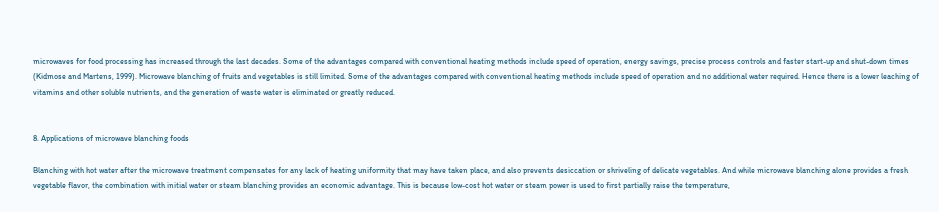microwaves for food processing has increased through the last decades. Some of the advantages compared with conventional heating methods include speed of operation, energy savings, precise process controls and faster start-up and shut-down times (Kidmose and Martens, 1999). Microwave blanching of fruits and vegetables is still limited. Some of the advantages compared with conventional heating methods include speed of operation and no additional water required. Hence there is a lower leaching of vitamins and other soluble nutrients, and the generation of waste water is eliminated or greatly reduced.


8. Applications of microwave blanching foods

Blanching with hot water after the microwave treatment compensates for any lack of heating uniformity that may have taken place, and also prevents desiccation or shriveling of delicate vegetables. And while microwave blanching alone provides a fresh vegetable flavor, the combination with initial water or steam blanching provides an economic advantage. This is because low-cost hot water or steam power is used to first partially raise the temperature,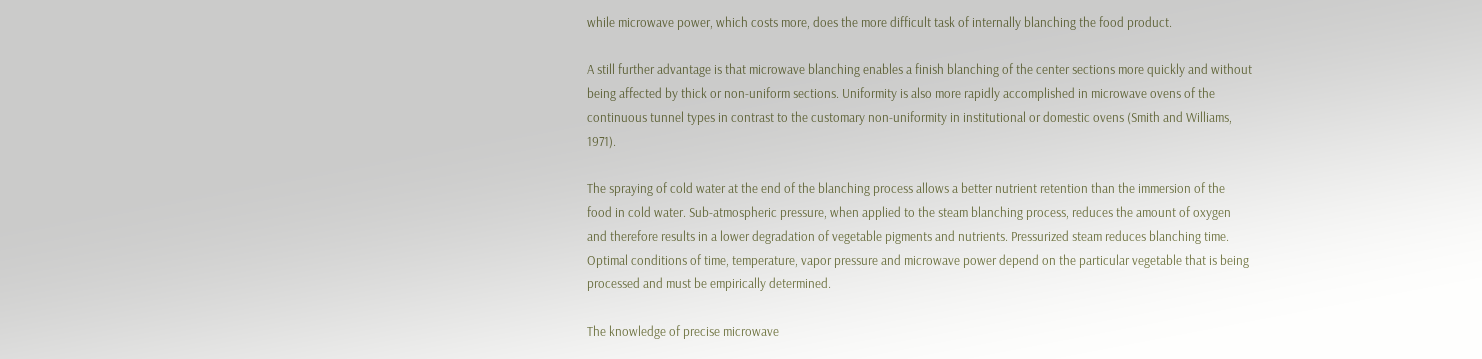while microwave power, which costs more, does the more difficult task of internally blanching the food product.

A still further advantage is that microwave blanching enables a finish blanching of the center sections more quickly and without being affected by thick or non-uniform sections. Uniformity is also more rapidly accomplished in microwave ovens of the continuous tunnel types in contrast to the customary non-uniformity in institutional or domestic ovens (Smith and Williams, 1971).

The spraying of cold water at the end of the blanching process allows a better nutrient retention than the immersion of the food in cold water. Sub-atmospheric pressure, when applied to the steam blanching process, reduces the amount of oxygen and therefore results in a lower degradation of vegetable pigments and nutrients. Pressurized steam reduces blanching time. Optimal conditions of time, temperature, vapor pressure and microwave power depend on the particular vegetable that is being processed and must be empirically determined.

The knowledge of precise microwave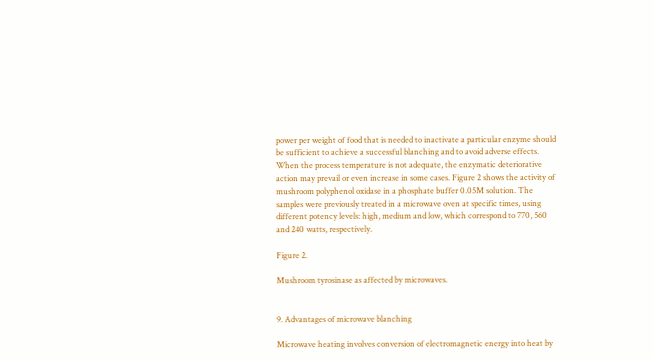power per weight of food that is needed to inactivate a particular enzyme should be sufficient to achieve a successful blanching and to avoid adverse effects. When the process temperature is not adequate, the enzymatic deteriorative action may prevail or even increase in some cases. Figure 2 shows the activity of mushroom polyphenol oxidase in a phosphate buffer 0.05M solution. The samples were previously treated in a microwave oven at specific times, using different potency levels: high, medium and low, which correspond to 770, 560 and 240 watts, respectively.

Figure 2.

Mushroom tyrosinase as affected by microwaves.


9. Advantages of microwave blanching

Microwave heating involves conversion of electromagnetic energy into heat by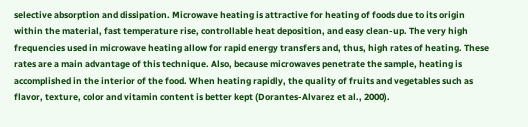selective absorption and dissipation. Microwave heating is attractive for heating of foods due to its origin within the material, fast temperature rise, controllable heat deposition, and easy clean-up. The very high frequencies used in microwave heating allow for rapid energy transfers and, thus, high rates of heating. These rates are a main advantage of this technique. Also, because microwaves penetrate the sample, heating is accomplished in the interior of the food. When heating rapidly, the quality of fruits and vegetables such as flavor, texture, color and vitamin content is better kept (Dorantes-Alvarez et al., 2000).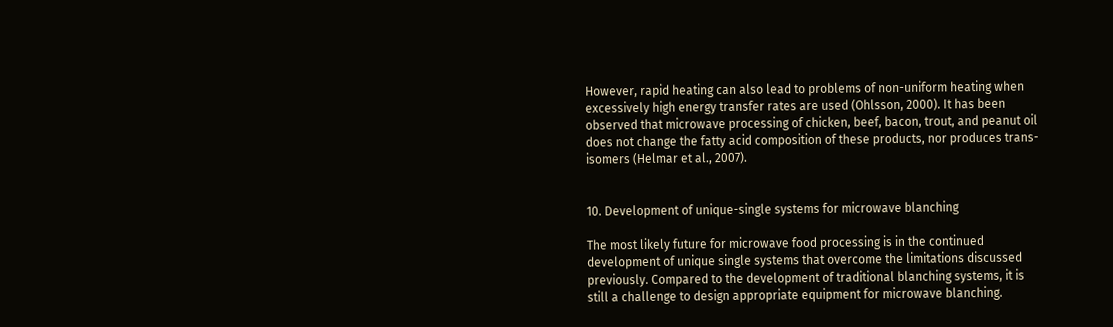However, rapid heating can also lead to problems of non-uniform heating when excessively high energy transfer rates are used (Ohlsson, 2000). It has been observed that microwave processing of chicken, beef, bacon, trout, and peanut oil does not change the fatty acid composition of these products, nor produces trans- isomers (Helmar et al., 2007).


10. Development of unique-single systems for microwave blanching

The most likely future for microwave food processing is in the continued development of unique single systems that overcome the limitations discussed previously. Compared to the development of traditional blanching systems, it is still a challenge to design appropriate equipment for microwave blanching.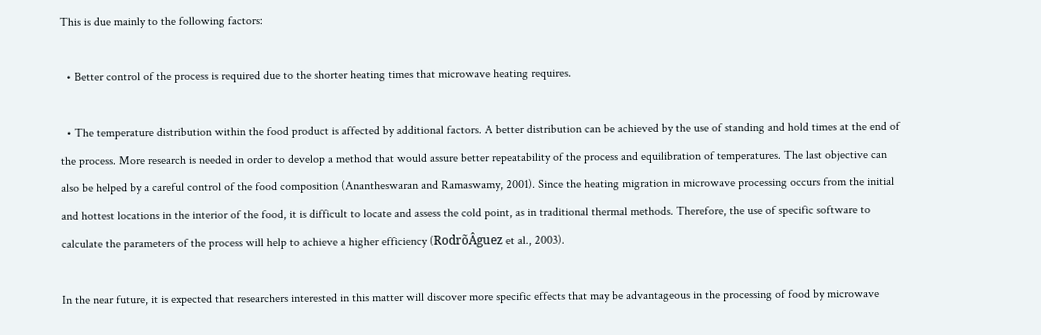This is due mainly to the following factors:

  • Better control of the process is required due to the shorter heating times that microwave heating requires.

  • The temperature distribution within the food product is affected by additional factors. A better distribution can be achieved by the use of standing and hold times at the end of the process. More research is needed in order to develop a method that would assure better repeatability of the process and equilibration of temperatures. The last objective can also be helped by a careful control of the food composition (Anantheswaran and Ramaswamy, 2001). Since the heating migration in microwave processing occurs from the initial and hottest locations in the interior of the food, it is difficult to locate and assess the cold point, as in traditional thermal methods. Therefore, the use of specific software to calculate the parameters of the process will help to achieve a higher efficiency (RodrõÂguez et al., 2003).

In the near future, it is expected that researchers interested in this matter will discover more specific effects that may be advantageous in the processing of food by microwave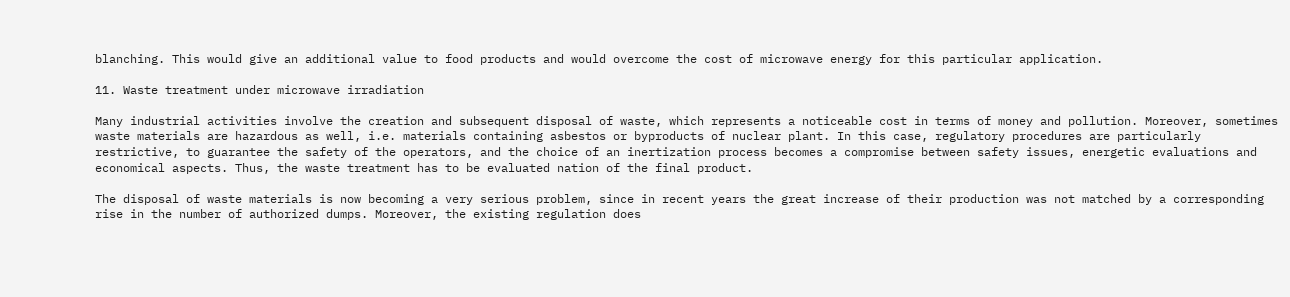blanching. This would give an additional value to food products and would overcome the cost of microwave energy for this particular application.

11. Waste treatment under microwave irradiation

Many industrial activities involve the creation and subsequent disposal of waste, which represents a noticeable cost in terms of money and pollution. Moreover, sometimes waste materials are hazardous as well, i.e. materials containing asbestos or byproducts of nuclear plant. In this case, regulatory procedures are particularly restrictive, to guarantee the safety of the operators, and the choice of an inertization process becomes a compromise between safety issues, energetic evaluations and economical aspects. Thus, the waste treatment has to be evaluated nation of the final product.

The disposal of waste materials is now becoming a very serious problem, since in recent years the great increase of their production was not matched by a corresponding rise in the number of authorized dumps. Moreover, the existing regulation does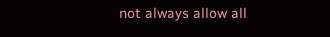not always allow all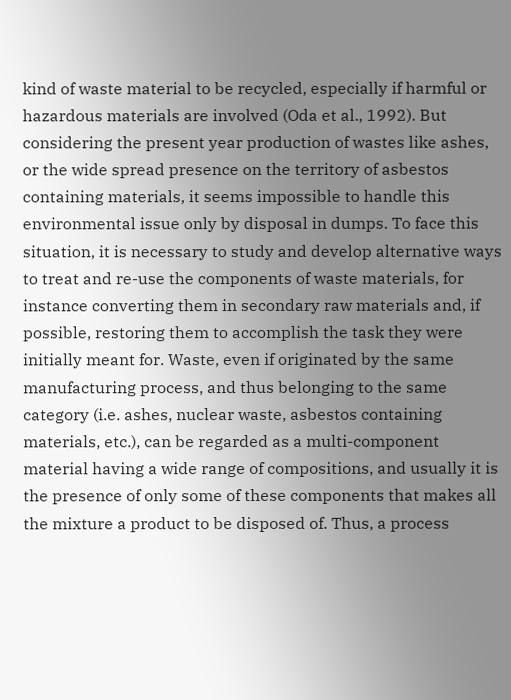kind of waste material to be recycled, especially if harmful or hazardous materials are involved (Oda et al., 1992). But considering the present year production of wastes like ashes, or the wide spread presence on the territory of asbestos containing materials, it seems impossible to handle this environmental issue only by disposal in dumps. To face this situation, it is necessary to study and develop alternative ways to treat and re-use the components of waste materials, for instance converting them in secondary raw materials and, if possible, restoring them to accomplish the task they were initially meant for. Waste, even if originated by the same manufacturing process, and thus belonging to the same category (i.e. ashes, nuclear waste, asbestos containing materials, etc.), can be regarded as a multi-component material having a wide range of compositions, and usually it is the presence of only some of these components that makes all the mixture a product to be disposed of. Thus, a process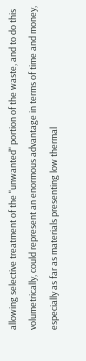allowing selective treatment of the "unwanted" portion of the waste, and to do this volumetrically, could represent an enormous advantage in terms of time and money, especially as far as materials presenting low thermal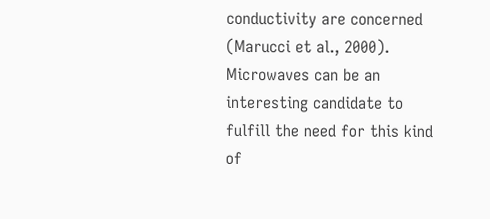conductivity are concerned (Marucci et al., 2000). Microwaves can be an interesting candidate to fulfill the need for this kind of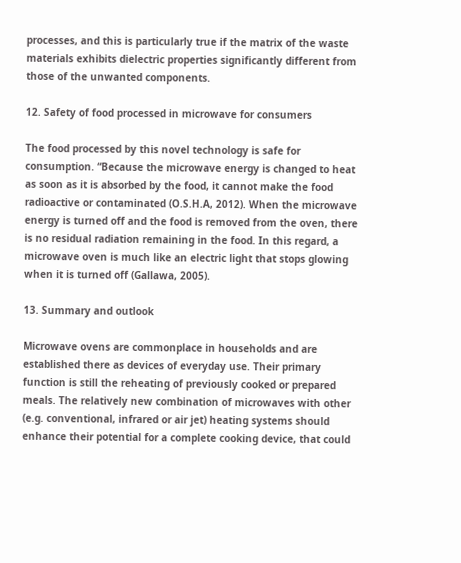processes, and this is particularly true if the matrix of the waste materials exhibits dielectric properties significantly different from those of the unwanted components.

12. Safety of food processed in microwave for consumers

The food processed by this novel technology is safe for consumption. “Because the microwave energy is changed to heat as soon as it is absorbed by the food, it cannot make the food radioactive or contaminated (O.S.H.A, 2012). When the microwave energy is turned off and the food is removed from the oven, there is no residual radiation remaining in the food. In this regard, a microwave oven is much like an electric light that stops glowing when it is turned off (Gallawa, 2005).

13. Summary and outlook

Microwave ovens are commonplace in households and are established there as devices of everyday use. Their primary function is still the reheating of previously cooked or prepared meals. The relatively new combination of microwaves with other (e.g. conventional, infrared or air jet) heating systems should enhance their potential for a complete cooking device, that could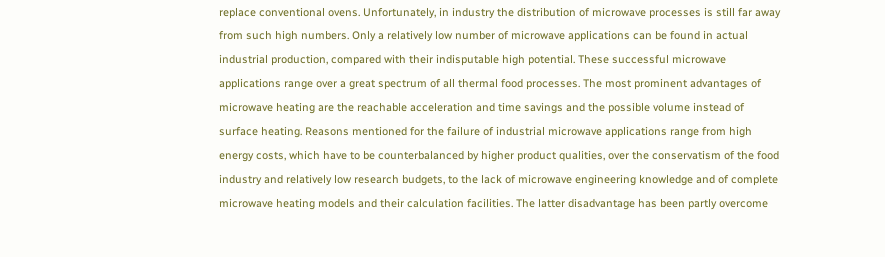replace conventional ovens. Unfortunately, in industry the distribution of microwave processes is still far away from such high numbers. Only a relatively low number of microwave applications can be found in actual industrial production, compared with their indisputable high potential. These successful microwave applications range over a great spectrum of all thermal food processes. The most prominent advantages of microwave heating are the reachable acceleration and time savings and the possible volume instead of surface heating. Reasons mentioned for the failure of industrial microwave applications range from high energy costs, which have to be counterbalanced by higher product qualities, over the conservatism of the food industry and relatively low research budgets, to the lack of microwave engineering knowledge and of complete microwave heating models and their calculation facilities. The latter disadvantage has been partly overcome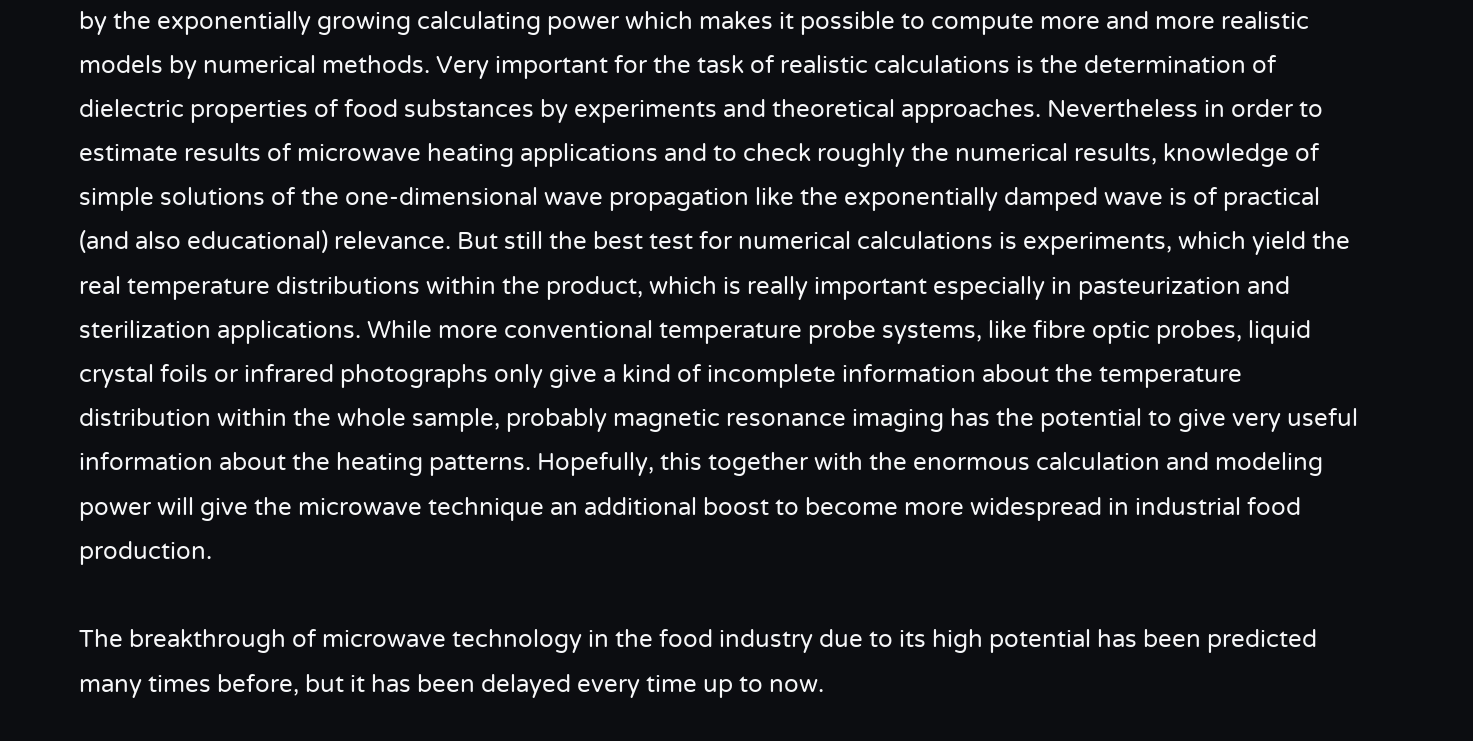by the exponentially growing calculating power which makes it possible to compute more and more realistic models by numerical methods. Very important for the task of realistic calculations is the determination of dielectric properties of food substances by experiments and theoretical approaches. Nevertheless in order to estimate results of microwave heating applications and to check roughly the numerical results, knowledge of simple solutions of the one-dimensional wave propagation like the exponentially damped wave is of practical (and also educational) relevance. But still the best test for numerical calculations is experiments, which yield the real temperature distributions within the product, which is really important especially in pasteurization and sterilization applications. While more conventional temperature probe systems, like fibre optic probes, liquid crystal foils or infrared photographs only give a kind of incomplete information about the temperature distribution within the whole sample, probably magnetic resonance imaging has the potential to give very useful information about the heating patterns. Hopefully, this together with the enormous calculation and modeling power will give the microwave technique an additional boost to become more widespread in industrial food production.

The breakthrough of microwave technology in the food industry due to its high potential has been predicted many times before, but it has been delayed every time up to now.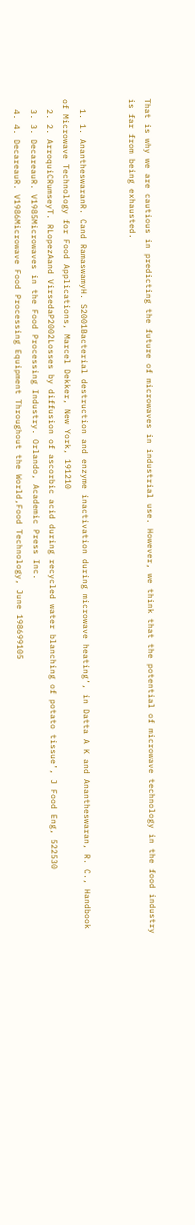That is why we are cautious in predicting the future of microwaves in industrial use. However, we think that the potential of microwave technology in the food industry is far from being exhausted.


  1. 1. AnantheswaranR. Cand RamaswamyH. S2001Bacterial destruction and enzyme inactivation during microwave heating’, in Datta A K and Anantheswaran, R. C., Handbook of Microwave Technology for Food Applications, Marcel Dekker, New York, 191210
  2. 2. ArroquiCRumseyT. RLopezAand VirsedaP2002Losses by diffusion of ascorbic acid during recycled water blanching of potato tissue’, J Food Eng, 522530
  3. 3. DecareauR. V1985Microwaves in the Food Processing Industry. Orlando, Academic Press Inc.
  4. 4. DecareauR. V1986Microwave Food Processing Equipment Throughout the World,Food Technology, June 198699105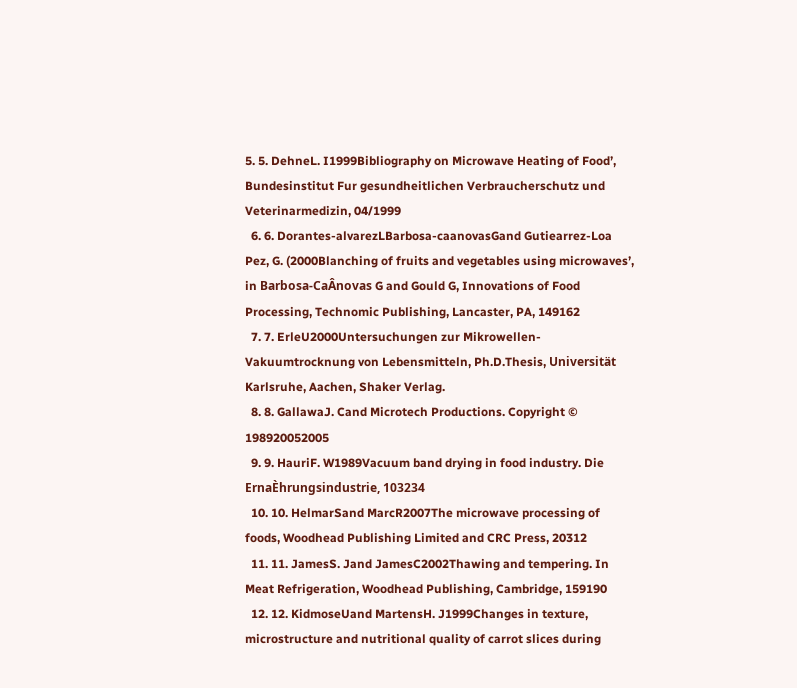5. 5. DehneL. I1999Bibliography on Microwave Heating of Food’, Bundesinstitut Fur gesundheitlichen Verbraucherschutz und Veterinarmedizin, 04/1999
  6. 6. Dorantes-alvarezLBarbosa-caanovasGand Gutiearrez-Loa Pez, G. (2000Blanching of fruits and vegetables using microwaves’, in Barbosa-CaÂnovas G and Gould G, Innovations of Food Processing, Technomic Publishing, Lancaster, PA, 149162
  7. 7. ErleU2000Untersuchungen zur Mikrowellen-Vakuumtrocknung von Lebensmitteln, Ph.D.Thesis, Universität Karlsruhe, Aachen, Shaker Verlag.
  8. 8. GallawaJ. Cand Microtech Productions. Copyright © 198920052005
  9. 9. HauriF. W1989Vacuum band drying in food industry. Die ErnaÈhrungsindustrie, 103234
  10. 10. HelmarSand MarcR2007The microwave processing of foods, Woodhead Publishing Limited and CRC Press, 20312
  11. 11. JamesS. Jand JamesC2002Thawing and tempering. In Meat Refrigeration, Woodhead Publishing, Cambridge, 159190
  12. 12. KidmoseUand MartensH. J1999Changes in texture, microstructure and nutritional quality of carrot slices during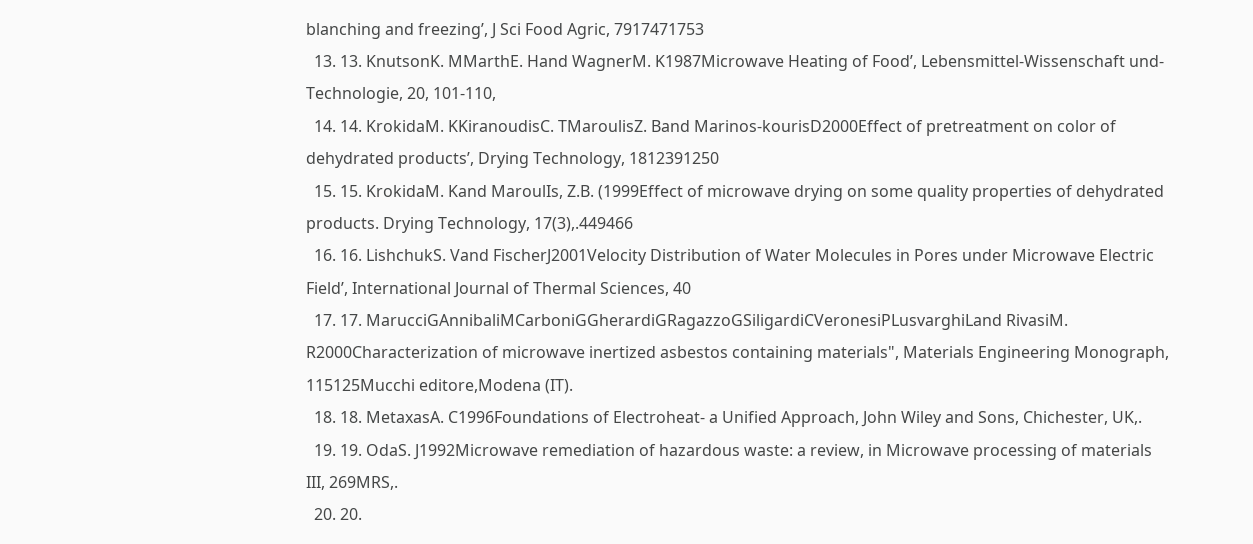blanching and freezing’, J Sci Food Agric, 7917471753
  13. 13. KnutsonK. MMarthE. Hand WagnerM. K1987Microwave Heating of Food’, Lebensmittel-Wissenschaft und-Technologie, 20, 101-110,
  14. 14. KrokidaM. KKiranoudisC. TMaroulisZ. Band Marinos-kourisD2000Effect of pretreatment on color of dehydrated products’, Drying Technology, 1812391250
  15. 15. KrokidaM. Kand MaroulIs, Z.B. (1999Effect of microwave drying on some quality properties of dehydrated products. Drying Technology, 17(3),.449466
  16. 16. LishchukS. Vand FischerJ2001Velocity Distribution of Water Molecules in Pores under Microwave Electric Field’, International Journal of Thermal Sciences, 40
  17. 17. MarucciGAnnibaliMCarboniGGherardiGRagazzoGSiligardiCVeronesiPLusvarghiLand RivasiM. R2000Characterization of microwave inertized asbestos containing materials", Materials Engineering Monograph, 115125Mucchi editore,Modena (IT).
  18. 18. MetaxasA. C1996Foundations of Electroheat- a Unified Approach, John Wiley and Sons, Chichester, UK,.
  19. 19. OdaS. J1992Microwave remediation of hazardous waste: a review, in Microwave processing of materials III, 269MRS,.
  20. 20.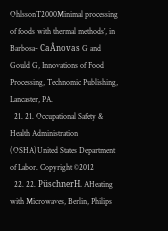OhlssonT2000Minimal processing of foods with thermal methods’, in Barbosa- CaÂnovas G and Gould G, Innovations of Food Processing, Technomic Publishing, Lancaster, PA.
  21. 21. Occupational Safety & Health Administration (OSHA)United States Department of Labor. Copyright ©2012
  22. 22. PüschnerH. AHeating with Microwaves, Berlin, Philips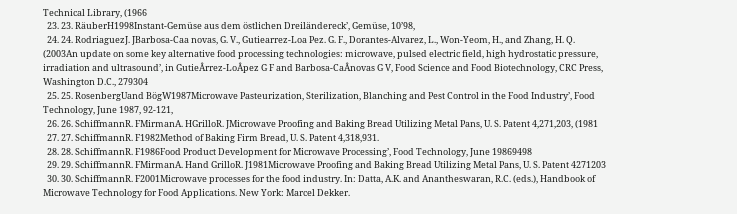Technical Library, (1966
  23. 23. RäuberH1998Instant-Gemüse aus dem östlichen Dreiländereck’, Gemüse, 10’98,
  24. 24. RodriaguezJ. JBarbosa-Caa novas, G. V., Gutiearrez-Loa Pez. G. F., Dorantes-Alvarez, L., Won-Yeom, H., and Zhang, H. Q. (2003An update on some key alternative food processing technologies: microwave, pulsed electric field, high hydrostatic pressure, irradiation and ultrasound’, in GutieÂrrez-LoÂpez G F and Barbosa-CaÂnovas G V, Food Science and Food Biotechnology, CRC Press, Washington D.C., 279304
  25. 25. RosenbergUand BögW1987Microwave Pasteurization, Sterilization, Blanching and Pest Control in the Food Industry’, Food Technology, June 1987, 92-121,
  26. 26. SchiffmannR. FMirmanA. HGrilloR. JMicrowave Proofing and Baking Bread Utilizing Metal Pans, U. S. Patent 4,271,203, (1981
  27. 27. SchiffmannR. F1982Method of Baking Firm Bread, U. S. Patent 4,318,931.
  28. 28. SchiffmannR. F1986Food Product Development for Microwave Processing’, Food Technology, June 19869498
  29. 29. SchiffmannR. FMirmanA. Hand GrilloR. J1981Microwave Proofing and Baking Bread Utilizing Metal Pans, U. S. Patent 4271203
  30. 30. SchiffmannR. F2001Microwave processes for the food industry. In: Datta, A.K. and Anantheswaran, R.C. (eds.), Handbook of Microwave Technology for Food Applications. New York: Marcel Dekker.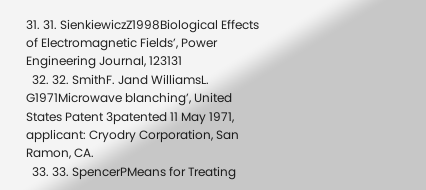31. 31. SienkiewiczZ1998Biological Effects of Electromagnetic Fields’, Power Engineering Journal, 123131
  32. 32. SmithF. Jand WilliamsL. G1971Microwave blanching’, United States Patent 3patented 11 May 1971, applicant: Cryodry Corporation, San Ramon, CA.
  33. 33. SpencerPMeans for Treating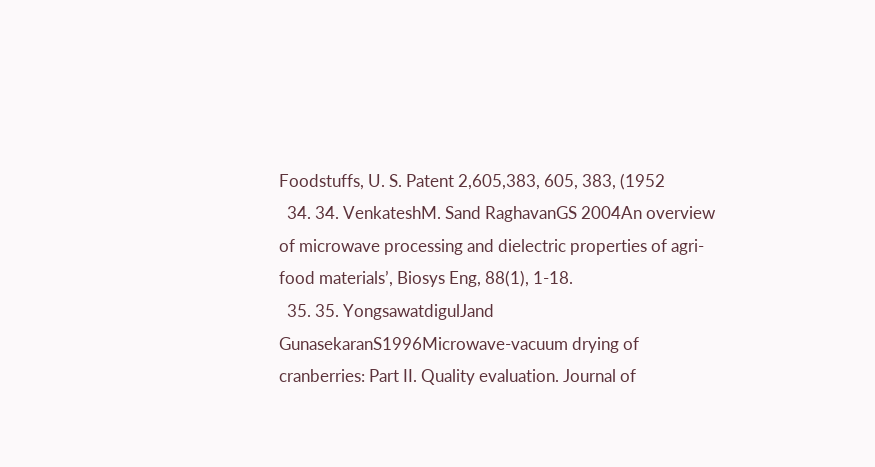Foodstuffs, U. S. Patent 2,605,383, 605, 383, (1952
  34. 34. VenkateshM. Sand RaghavanGS 2004An overview of microwave processing and dielectric properties of agri-food materials’, Biosys Eng, 88(1), 1-18.
  35. 35. YongsawatdigulJand GunasekaranS1996Microwave-vacuum drying of cranberries: Part II. Quality evaluation. Journal of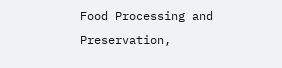Food Processing and Preservation,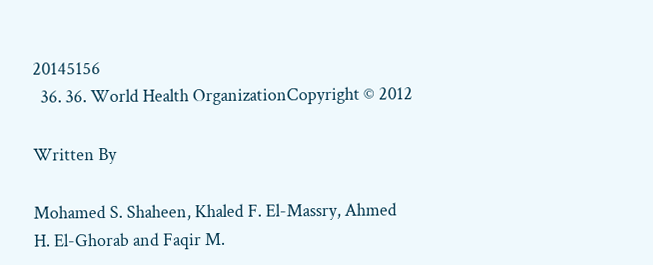20145156
  36. 36. World Health OrganizationCopyright © 2012

Written By

Mohamed S. Shaheen, Khaled F. El-Massry, Ahmed H. El-Ghorab and Faqir M.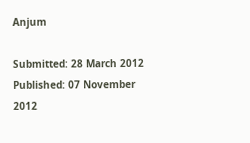Anjum

Submitted: 28 March 2012 Published: 07 November 2012